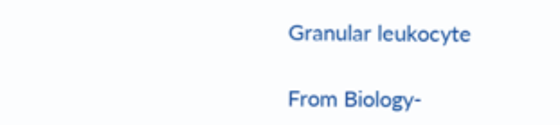Granular leukocyte

From Biology-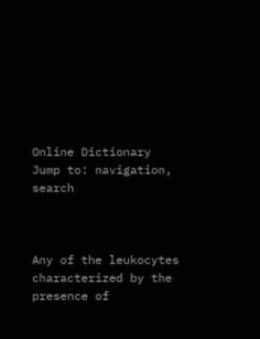Online Dictionary
Jump to: navigation, search



Any of the leukocytes characterized by the presence of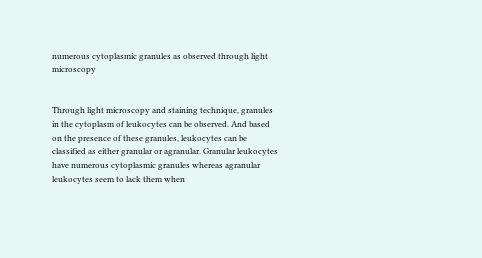numerous cytoplasmic granules as observed through light microscopy


Through light microscopy and staining technique, granules in the cytoplasm of leukocytes can be observed. And based on the presence of these granules, leukocytes can be classified as either granular or agranular. Granular leukocytes have numerous cytoplasmic granules whereas agranular leukocytes seem to lack them when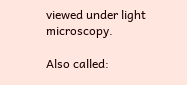viewed under light microscopy.

Also called: